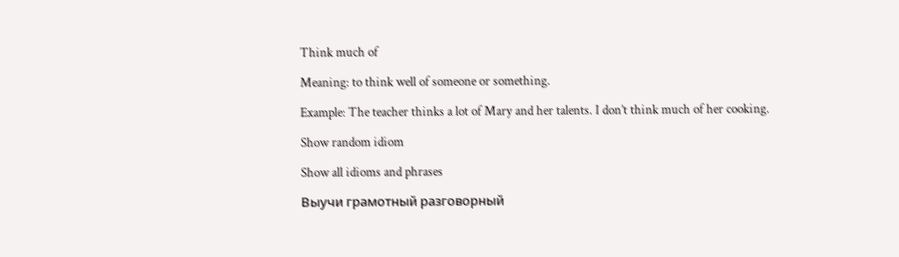Think much of

Meaning: to think well of someone or something.

Example: The teacher thinks a lot of Mary and her talents. I don’t think much of her cooking.

Show random idiom

Show all idioms and phrases

Выучи грамотный разговорный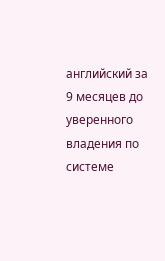английский за 9 месяцев до уверенного владения по системе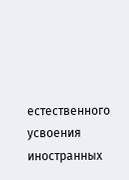естественного усвоения иностранных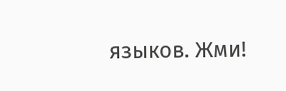языков. Жми!